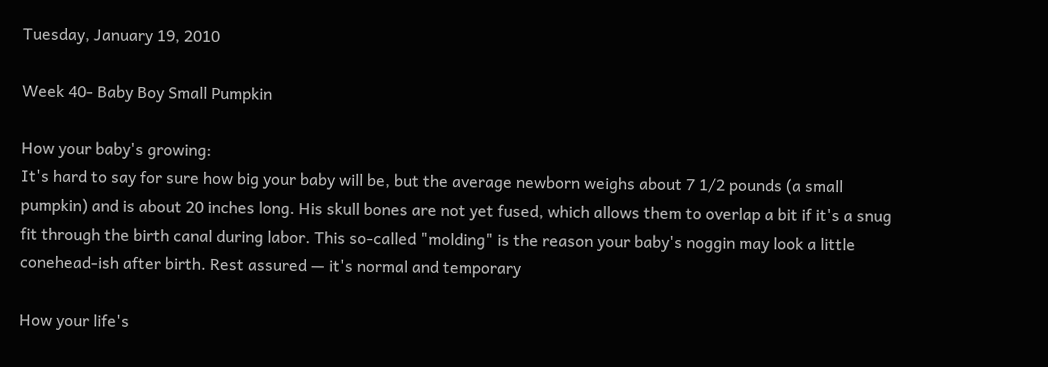Tuesday, January 19, 2010

Week 40- Baby Boy Small Pumpkin

How your baby's growing:
It's hard to say for sure how big your baby will be, but the average newborn weighs about 7 1/2 pounds (a small pumpkin) and is about 20 inches long. His skull bones are not yet fused, which allows them to overlap a bit if it's a snug fit through the birth canal during labor. This so-called "molding" is the reason your baby's noggin may look a little conehead-ish after birth. Rest assured — it's normal and temporary

How your life's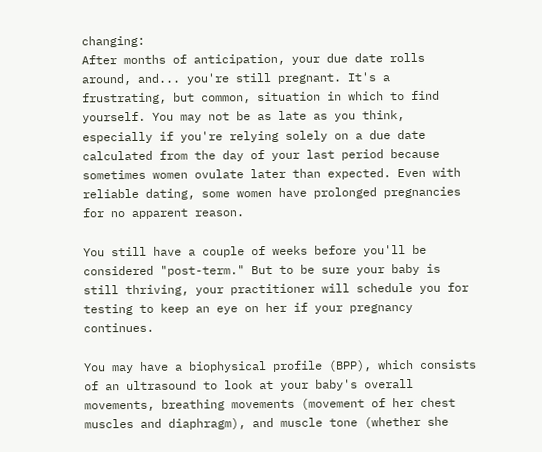changing:
After months of anticipation, your due date rolls around, and... you're still pregnant. It's a frustrating, but common, situation in which to find yourself. You may not be as late as you think, especially if you're relying solely on a due date calculated from the day of your last period because sometimes women ovulate later than expected. Even with reliable dating, some women have prolonged pregnancies for no apparent reason.

You still have a couple of weeks before you'll be considered "post-term." But to be sure your baby is still thriving, your practitioner will schedule you for testing to keep an eye on her if your pregnancy continues.

You may have a biophysical profile (BPP), which consists of an ultrasound to look at your baby's overall movements, breathing movements (movement of her chest muscles and diaphragm), and muscle tone (whether she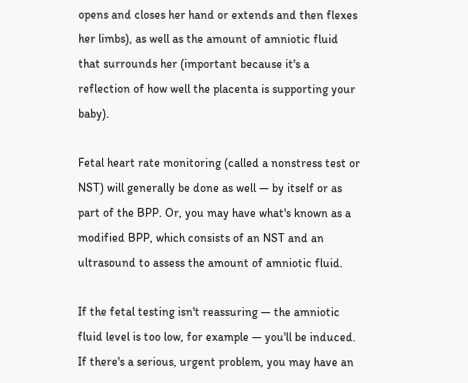opens and closes her hand or extends and then flexes her limbs), as well as the amount of amniotic fluid that surrounds her (important because it's a reflection of how well the placenta is supporting your baby).

Fetal heart rate monitoring (called a nonstress test or NST) will generally be done as well — by itself or as part of the BPP. Or, you may have what's known as a modified BPP, which consists of an NST and an ultrasound to assess the amount of amniotic fluid.

If the fetal testing isn't reassuring — the amniotic fluid level is too low, for example — you'll be induced. If there's a serious, urgent problem, you may have an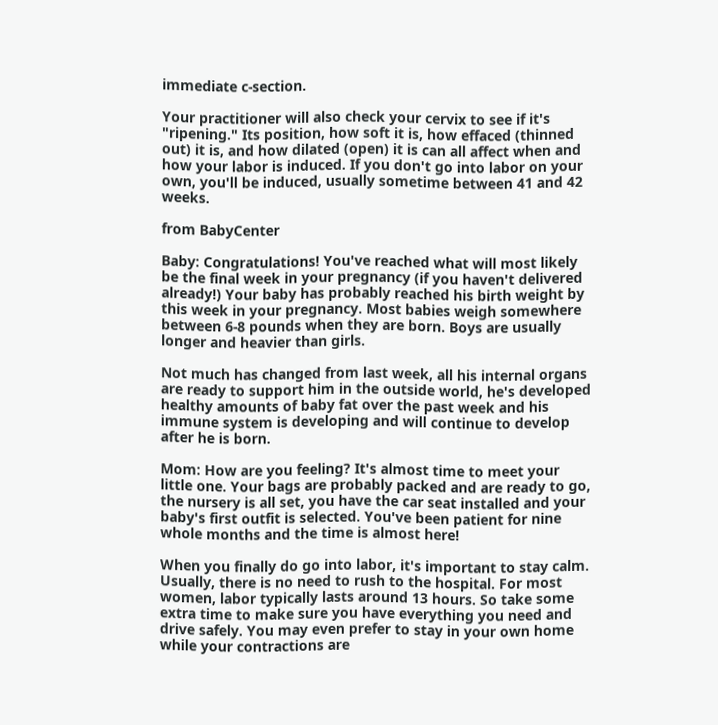immediate c-section.

Your practitioner will also check your cervix to see if it's "ripening." Its position, how soft it is, how effaced (thinned out) it is, and how dilated (open) it is can all affect when and how your labor is induced. If you don't go into labor on your own, you'll be induced, usually sometime between 41 and 42 weeks.

from BabyCenter

Baby: Congratulations! You've reached what will most likely be the final week in your pregnancy (if you haven't delivered already!) Your baby has probably reached his birth weight by this week in your pregnancy. Most babies weigh somewhere between 6-8 pounds when they are born. Boys are usually longer and heavier than girls.

Not much has changed from last week, all his internal organs are ready to support him in the outside world, he's developed healthy amounts of baby fat over the past week and his immune system is developing and will continue to develop after he is born.

Mom: How are you feeling? It's almost time to meet your little one. Your bags are probably packed and are ready to go, the nursery is all set, you have the car seat installed and your baby's first outfit is selected. You've been patient for nine whole months and the time is almost here!

When you finally do go into labor, it's important to stay calm. Usually, there is no need to rush to the hospital. For most women, labor typically lasts around 13 hours. So take some extra time to make sure you have everything you need and drive safely. You may even prefer to stay in your own home while your contractions are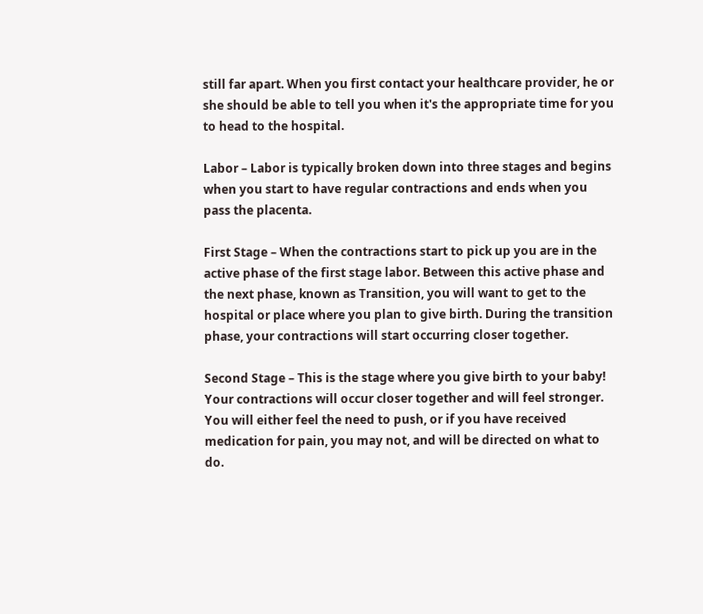still far apart. When you first contact your healthcare provider, he or she should be able to tell you when it's the appropriate time for you to head to the hospital.

Labor – Labor is typically broken down into three stages and begins when you start to have regular contractions and ends when you pass the placenta.

First Stage – When the contractions start to pick up you are in the active phase of the first stage labor. Between this active phase and the next phase, known as Transition, you will want to get to the hospital or place where you plan to give birth. During the transition phase, your contractions will start occurring closer together.

Second Stage – This is the stage where you give birth to your baby! Your contractions will occur closer together and will feel stronger. You will either feel the need to push, or if you have received medication for pain, you may not, and will be directed on what to do.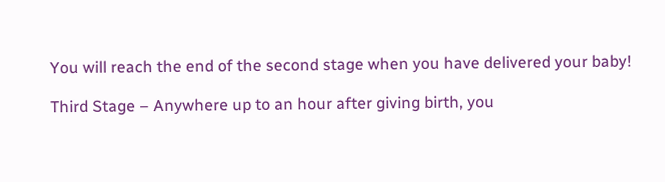You will reach the end of the second stage when you have delivered your baby!

Third Stage – Anywhere up to an hour after giving birth, you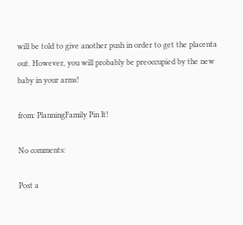will be told to give another push in order to get the placenta out. However, you will probably be preoccupied by the new baby in your arms!

from: PlanningFamily Pin It!

No comments:

Post a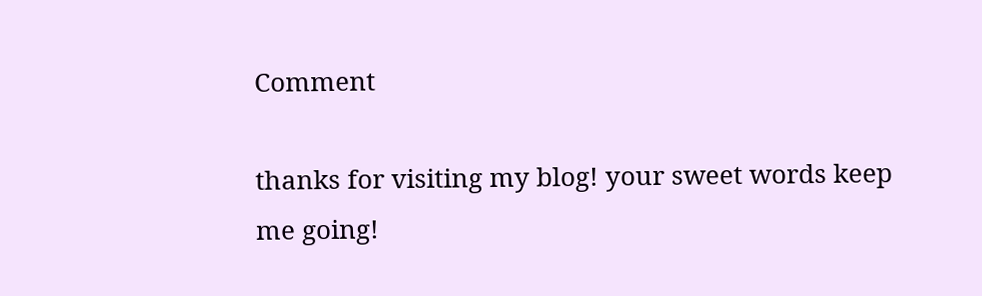Comment

thanks for visiting my blog! your sweet words keep me going!